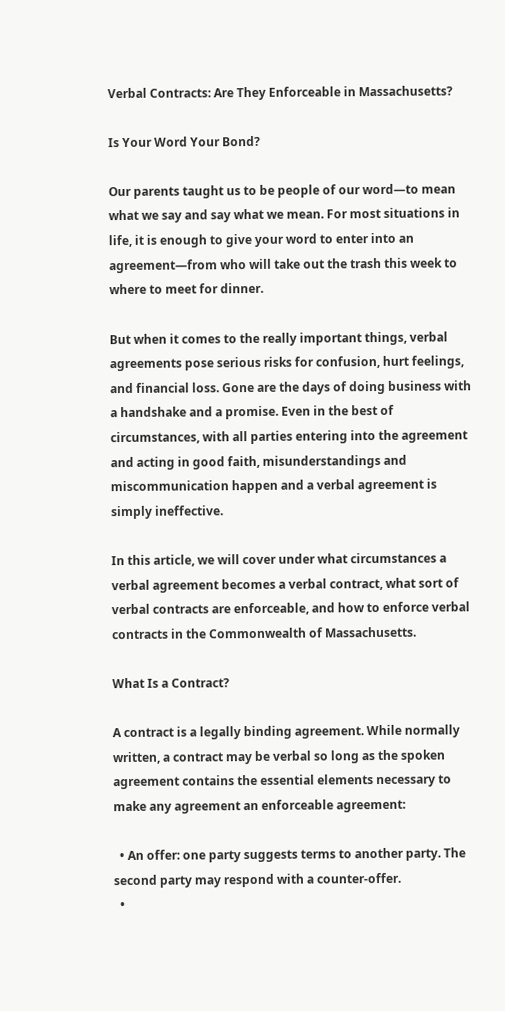Verbal Contracts: Are They Enforceable in Massachusetts?

Is Your Word Your Bond?

Our parents taught us to be people of our word—to mean what we say and say what we mean. For most situations in life, it is enough to give your word to enter into an agreement—from who will take out the trash this week to where to meet for dinner.

But when it comes to the really important things, verbal agreements pose serious risks for confusion, hurt feelings, and financial loss. Gone are the days of doing business with a handshake and a promise. Even in the best of circumstances, with all parties entering into the agreement and acting in good faith, misunderstandings and miscommunication happen and a verbal agreement is simply ineffective.

In this article, we will cover under what circumstances a verbal agreement becomes a verbal contract, what sort of verbal contracts are enforceable, and how to enforce verbal contracts in the Commonwealth of Massachusetts.

What Is a Contract?

A contract is a legally binding agreement. While normally written, a contract may be verbal so long as the spoken agreement contains the essential elements necessary to make any agreement an enforceable agreement:

  • An offer: one party suggests terms to another party. The second party may respond with a counter-offer.
  •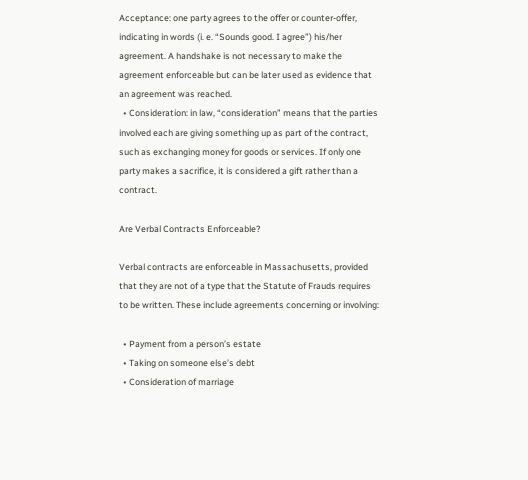Acceptance: one party agrees to the offer or counter-offer, indicating in words (i. e. “Sounds good. I agree”) his/her agreement. A handshake is not necessary to make the agreement enforceable but can be later used as evidence that an agreement was reached.
  • Consideration: in law, “consideration” means that the parties involved each are giving something up as part of the contract, such as exchanging money for goods or services. If only one party makes a sacrifice, it is considered a gift rather than a contract.

Are Verbal Contracts Enforceable?

Verbal contracts are enforceable in Massachusetts, provided that they are not of a type that the Statute of Frauds requires to be written. These include agreements concerning or involving:

  • Payment from a person’s estate
  • Taking on someone else’s debt
  • Consideration of marriage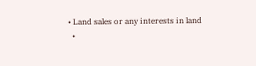• Land sales or any interests in land
  •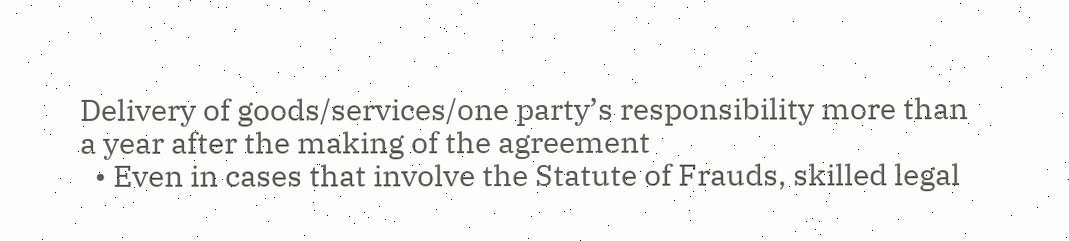Delivery of goods/services/one party’s responsibility more than a year after the making of the agreement
  • Even in cases that involve the Statute of Frauds, skilled legal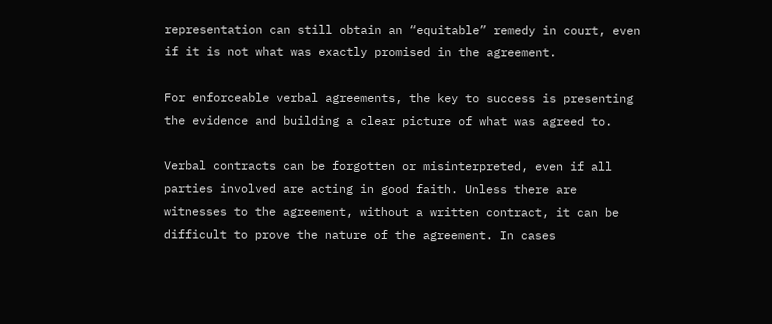representation can still obtain an “equitable” remedy in court, even if it is not what was exactly promised in the agreement.

For enforceable verbal agreements, the key to success is presenting the evidence and building a clear picture of what was agreed to.

Verbal contracts can be forgotten or misinterpreted, even if all parties involved are acting in good faith. Unless there are witnesses to the agreement, without a written contract, it can be difficult to prove the nature of the agreement. In cases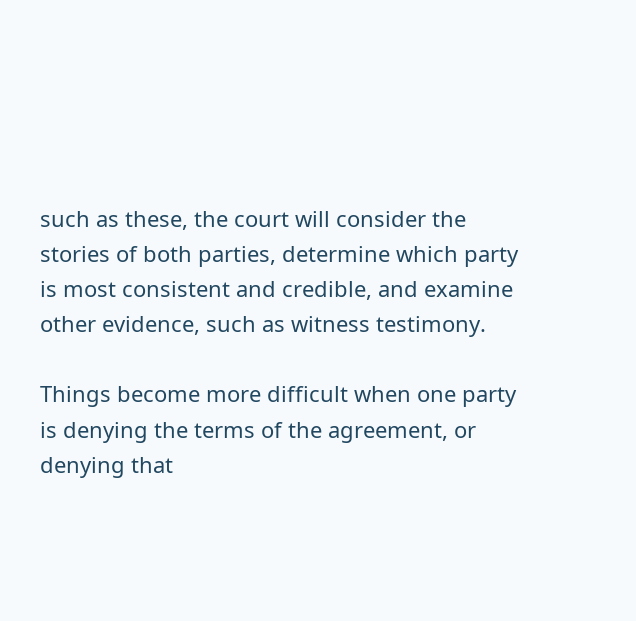such as these, the court will consider the stories of both parties, determine which party is most consistent and credible, and examine other evidence, such as witness testimony.

Things become more difficult when one party is denying the terms of the agreement, or denying that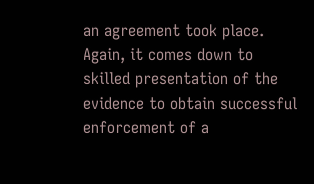an agreement took place. Again, it comes down to skilled presentation of the evidence to obtain successful enforcement of a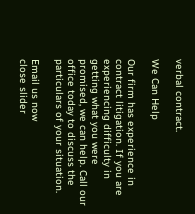verbal contract.

We Can Help

Our firm has experience in contract litigation. If you are experiencing difficulty in getting what you were promised, we can help. Call our office today to discuss the particulars of your situation.

Email us now
close slider